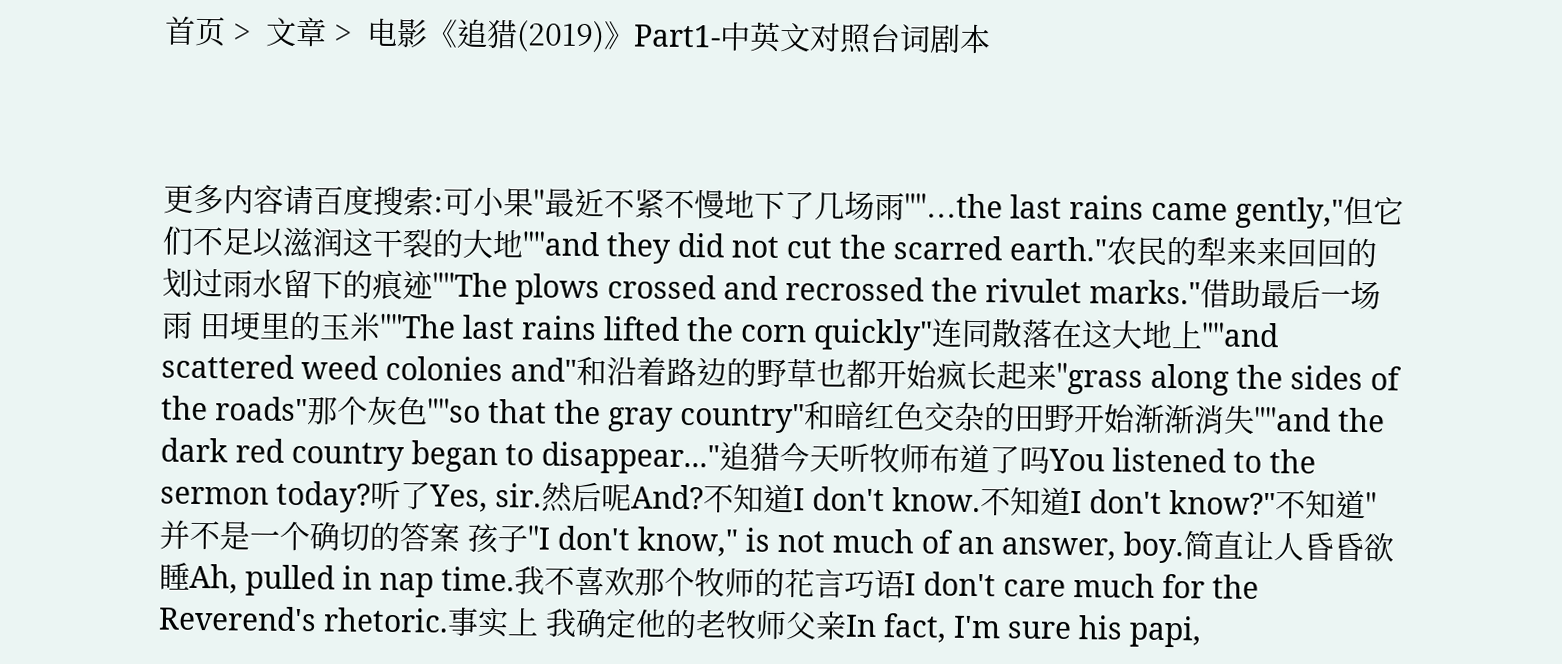首页 >  文章 >  电影《追猎(2019)》Part1-中英文对照台词剧本



更多内容请百度搜索:可小果"最近不紧不慢地下了几场雨""...the last rains came gently,"但它们不足以滋润这干裂的大地""and they did not cut the scarred earth."农民的犁来来回回的划过雨水留下的痕迹""The plows crossed and recrossed the rivulet marks."借助最后一场雨 田埂里的玉米""The last rains lifted the corn quickly"连同散落在这大地上""and scattered weed colonies and"和沿着路边的野草也都开始疯长起来"grass along the sides of the roads"那个灰色""so that the gray country"和暗红色交杂的田野开始渐渐消失""and the dark red country began to disappear..."追猎今天听牧师布道了吗You listened to the sermon today?听了Yes, sir.然后呢And?不知道I don't know.不知道I don't know?"不知道"并不是一个确切的答案 孩子"I don't know," is not much of an answer, boy.简直让人昏昏欲睡Ah, pulled in nap time.我不喜欢那个牧师的花言巧语I don't care much for the Reverend's rhetoric.事实上 我确定他的老牧师父亲In fact, I'm sure his papi,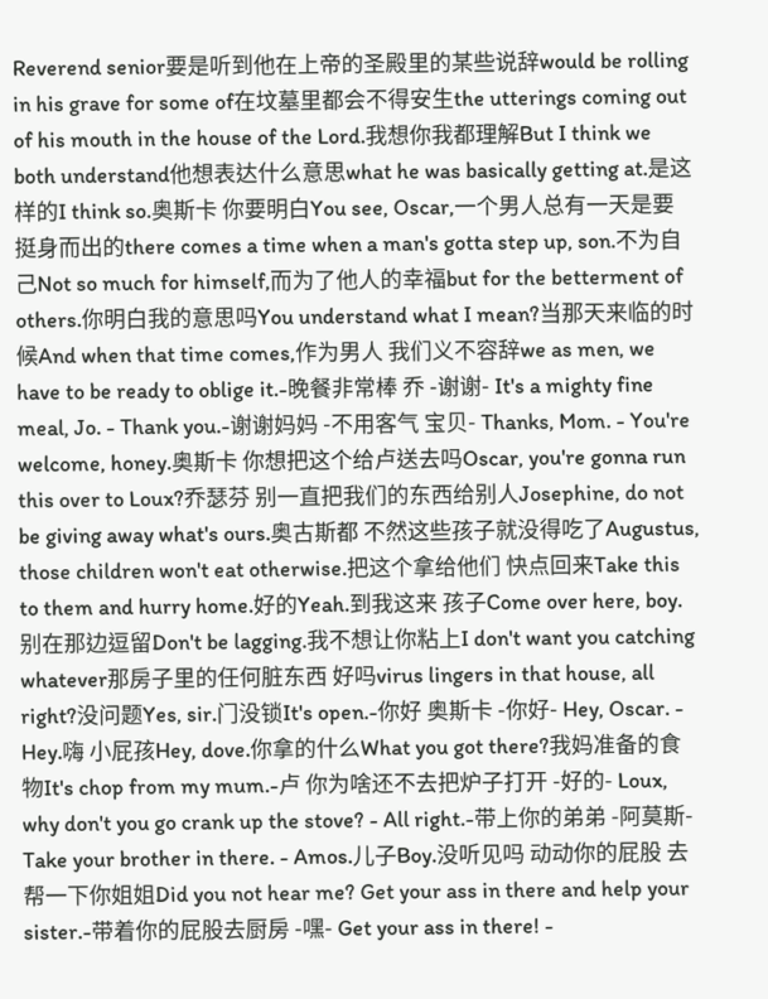Reverend senior要是听到他在上帝的圣殿里的某些说辞would be rolling in his grave for some of在坟墓里都会不得安生the utterings coming out of his mouth in the house of the Lord.我想你我都理解But I think we both understand他想表达什么意思what he was basically getting at.是这样的I think so.奥斯卡 你要明白You see, Oscar,一个男人总有一天是要挺身而出的there comes a time when a man's gotta step up, son.不为自己Not so much for himself,而为了他人的幸福but for the betterment of others.你明白我的意思吗You understand what I mean?当那天来临的时候And when that time comes,作为男人 我们义不容辞we as men, we have to be ready to oblige it.-晚餐非常棒 乔 -谢谢- It's a mighty fine meal, Jo. - Thank you.-谢谢妈妈 -不用客气 宝贝- Thanks, Mom. - You're welcome, honey.奥斯卡 你想把这个给卢送去吗Oscar, you're gonna run this over to Loux?乔瑟芬 别一直把我们的东西给别人Josephine, do not be giving away what's ours.奥古斯都 不然这些孩子就没得吃了Augustus, those children won't eat otherwise.把这个拿给他们 快点回来Take this to them and hurry home.好的Yeah.到我这来 孩子Come over here, boy.别在那边逗留Don't be lagging.我不想让你粘上I don't want you catching whatever那房子里的任何脏东西 好吗virus lingers in that house, all right?没问题Yes, sir.门没锁It's open.-你好 奥斯卡 -你好- Hey, Oscar. - Hey.嗨 小屁孩Hey, dove.你拿的什么What you got there?我妈准备的食物It's chop from my mum.-卢 你为啥还不去把炉子打开 -好的- Loux, why don't you go crank up the stove? - All right.-带上你的弟弟 -阿莫斯- Take your brother in there. - Amos.儿子Boy.没听见吗 动动你的屁股 去帮一下你姐姐Did you not hear me? Get your ass in there and help your sister.-带着你的屁股去厨房 -嘿- Get your ass in there! -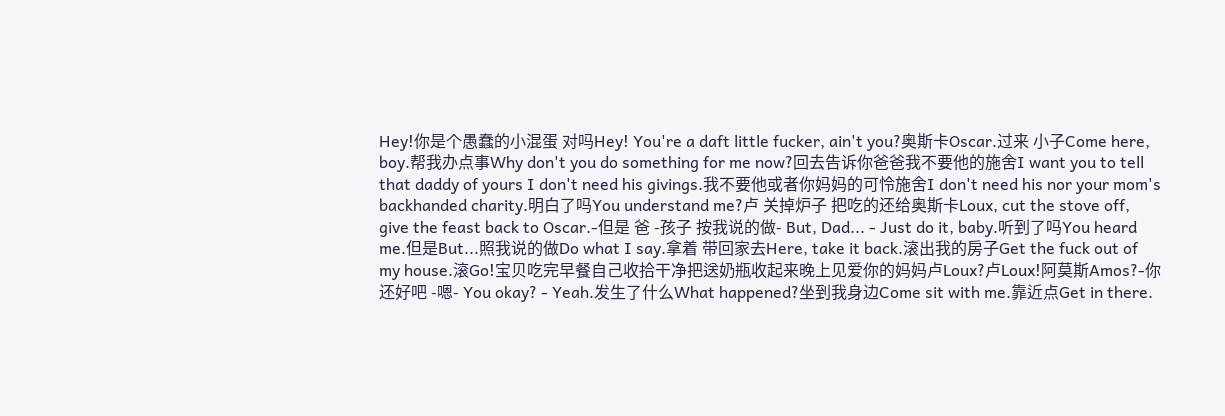Hey!你是个愚蠢的小混蛋 对吗Hey! You're a daft little fucker, ain't you?奥斯卡Oscar.过来 小子Come here, boy.帮我办点事Why don't you do something for me now?回去告诉你爸爸我不要他的施舍I want you to tell that daddy of yours I don't need his givings.我不要他或者你妈妈的可怜施舍I don't need his nor your mom's backhanded charity.明白了吗You understand me?卢 关掉炉子 把吃的还给奥斯卡Loux, cut the stove off, give the feast back to Oscar.-但是 爸 -孩子 按我说的做- But, Dad... - Just do it, baby.听到了吗You heard me.但是But...照我说的做Do what I say.拿着 带回家去Here, take it back.滚出我的房子Get the fuck out of my house.滚Go!宝贝吃完早餐自己收拾干净把送奶瓶收起来晚上见爱你的妈妈卢Loux?卢Loux!阿莫斯Amos?-你还好吧 -嗯- You okay? - Yeah.发生了什么What happened?坐到我身边Come sit with me.靠近点Get in there.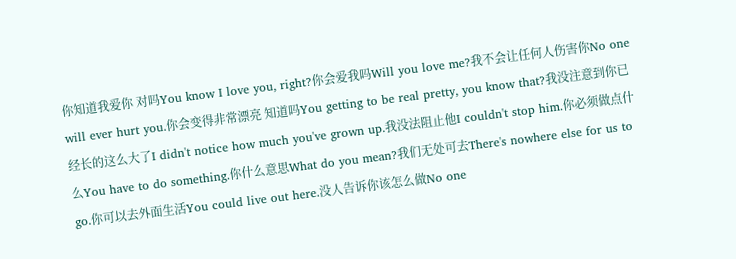你知道我爱你 对吗You know I love you, right?你会爱我吗Will you love me?我不会让任何人伤害你No one will ever hurt you.你会变得非常漂亮 知道吗You getting to be real pretty, you know that?我没注意到你已经长的这么大了I didn't notice how much you've grown up.我没法阻止他I couldn't stop him.你必须做点什么You have to do something.你什么意思What do you mean?我们无处可去There's nowhere else for us to go.你可以去外面生活You could live out here.没人告诉你该怎么做No one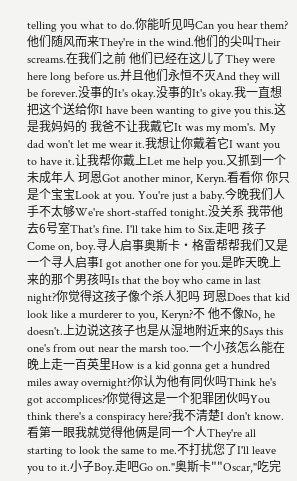telling you what to do.你能听见吗Can you hear them?他们随风而来They're in the wind.他们的尖叫Their screams.在我们之前 他们已经在这儿了They were here long before us.并且他们永恒不灭And they will be forever.没事的It's okay.没事的It's okay.我一直想把这个送给你I have been wanting to give you this.这是我妈妈的 我爸不让我戴它It was my mom's. My dad won't let me wear it.我想让你戴着它I want you to have it.让我帮你戴上Let me help you.又抓到一个未成年人 珂恩Got another minor, Keryn.看看你 你只是个宝宝Look at you. You're just a baby.今晚我们人手不太够We're short-staffed tonight.没关系 我带他去6号室That's fine. I'll take him to Six.走吧 孩子Come on, boy.寻人启事奥斯卡·格雷帮帮我们又是一个寻人启事I got another one for you.是昨天晚上来的那个男孩吗Is that the boy who came in last night?你觉得这孩子像个杀人犯吗 珂恩Does that kid look like a murderer to you, Keryn?不 他不像No, he doesn't.上边说这孩子也是从湿地附近来的Says this one's from out near the marsh too.一个小孩怎么能在晚上走一百英里How is a kid gonna get a hundred miles away overnight?你认为他有同伙吗Think he's got accomplices?你觉得这是一个犯罪团伙吗You think there's a conspiracy here?我不清楚I don't know.看第一眼我就觉得他俩是同一个人They're all starting to look the same to me.不打扰您了I'll leave you to it.小子Boy.走吧Go on."奥斯卡""Oscar,"吃完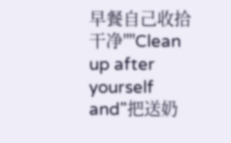早餐自己收拾干净""Clean up after yourself and"把送奶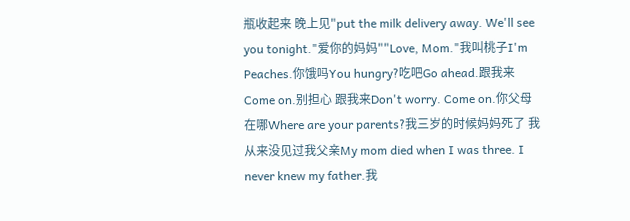瓶收起来 晚上见"put the milk delivery away. We'll see you tonight."爱你的妈妈""Love, Mom."我叫桃子I'm Peaches.你饿吗You hungry?吃吧Go ahead.跟我来Come on.别担心 跟我来Don't worry. Come on.你父母在哪Where are your parents?我三岁的时候妈妈死了 我从来没见过我父亲My mom died when I was three. I never knew my father.我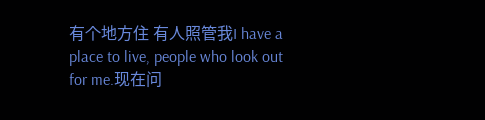有个地方住 有人照管我I have a place to live, people who look out for me.现在问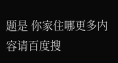题是 你家住哪更多内容请百度搜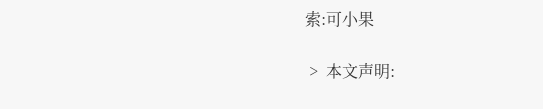索:可小果

 >  本文声明: